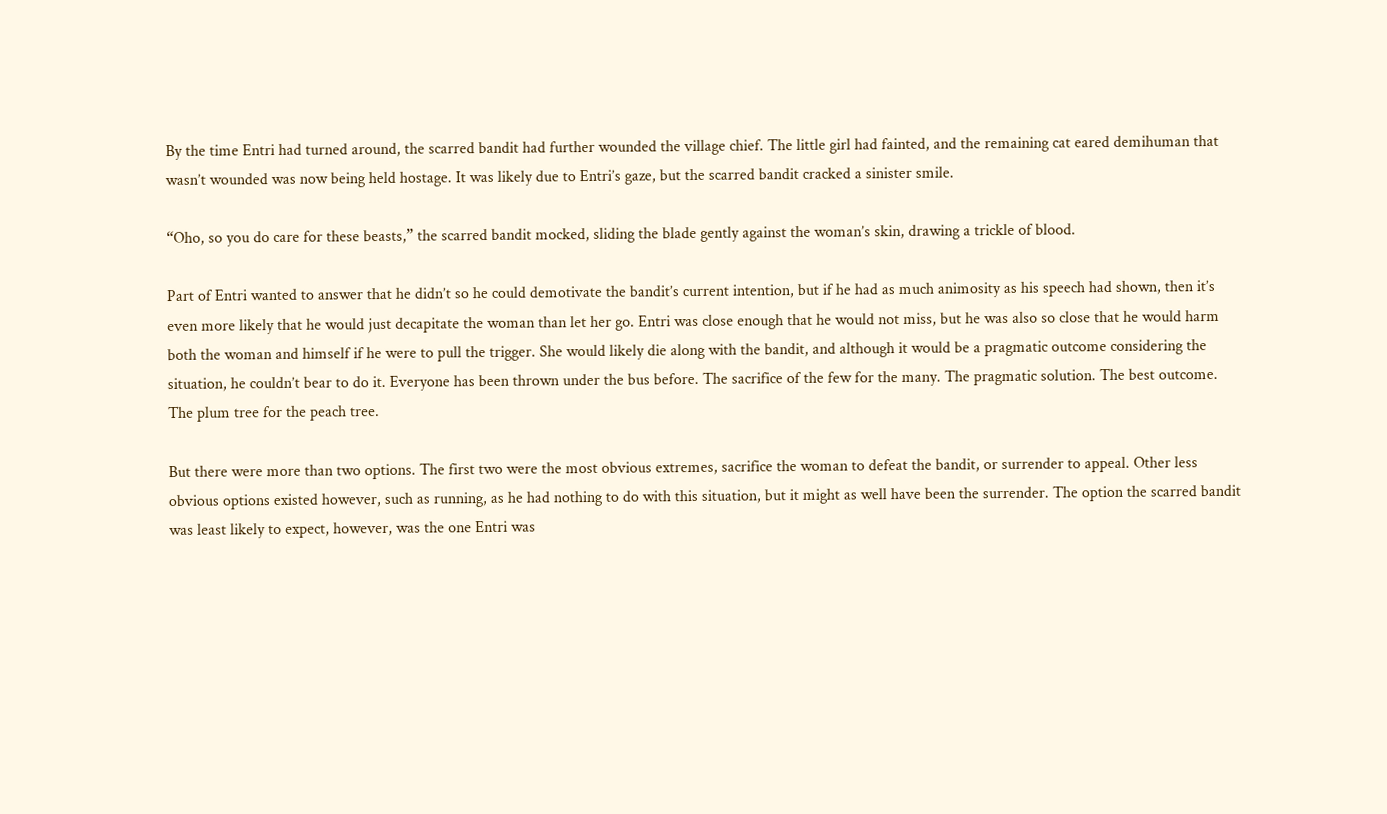By the time Entri had turned around, the scarred bandit had further wounded the village chief. The little girl had fainted, and the remaining cat eared demihuman that wasn’t wounded was now being held hostage. It was likely due to Entri’s gaze, but the scarred bandit cracked a sinister smile.

“Oho, so you do care for these beasts,” the scarred bandit mocked, sliding the blade gently against the woman’s skin, drawing a trickle of blood.

Part of Entri wanted to answer that he didn’t so he could demotivate the bandit’s current intention, but if he had as much animosity as his speech had shown, then it’s even more likely that he would just decapitate the woman than let her go. Entri was close enough that he would not miss, but he was also so close that he would harm both the woman and himself if he were to pull the trigger. She would likely die along with the bandit, and although it would be a pragmatic outcome considering the situation, he couldn’t bear to do it. Everyone has been thrown under the bus before. The sacrifice of the few for the many. The pragmatic solution. The best outcome. The plum tree for the peach tree.

But there were more than two options. The first two were the most obvious extremes, sacrifice the woman to defeat the bandit, or surrender to appeal. Other less obvious options existed however, such as running, as he had nothing to do with this situation, but it might as well have been the surrender. The option the scarred bandit was least likely to expect, however, was the one Entri was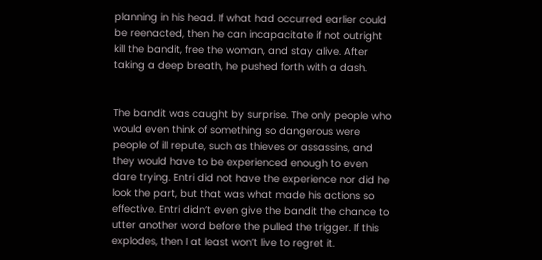planning in his head. If what had occurred earlier could be reenacted, then he can incapacitate if not outright kill the bandit, free the woman, and stay alive. After taking a deep breath, he pushed forth with a dash.


The bandit was caught by surprise. The only people who would even think of something so dangerous were people of ill repute, such as thieves or assassins, and they would have to be experienced enough to even dare trying. Entri did not have the experience nor did he look the part, but that was what made his actions so effective. Entri didn’t even give the bandit the chance to utter another word before the pulled the trigger. If this explodes, then I at least won’t live to regret it.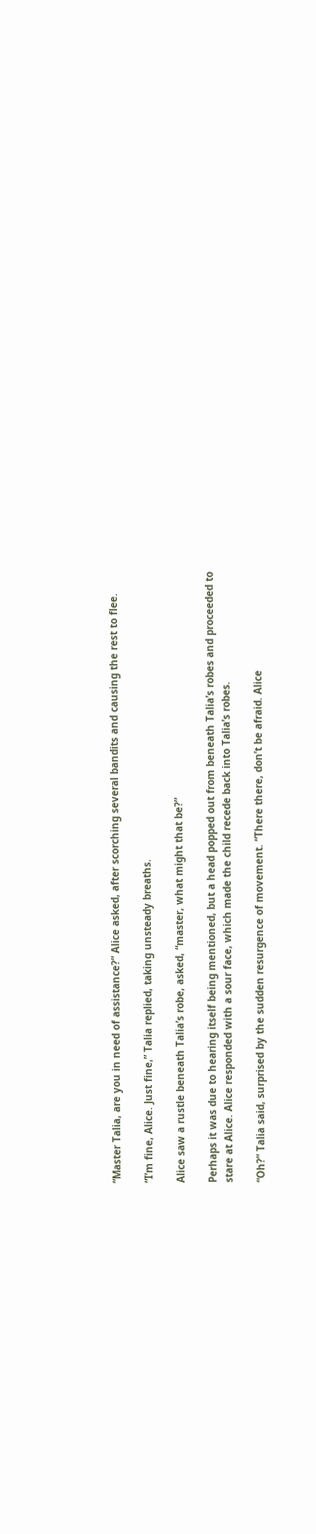“Master Talia, are you in need of assistance?” Alice asked, after scorching several bandits and causing the rest to flee.

“I’m fine, Alice. Just fine,” Talia replied, taking unsteady breaths.

Alice saw a rustle beneath Talia’s robe, asked, “master, what might that be?”

Perhaps it was due to hearing itself being mentioned, but a head popped out from beneath Talia’s robes and proceeded to stare at Alice. Alice responded with a sour face, which made the child recede back into Talia’s robes.

“Oh?” Talia said, surprised by the sudden resurgence of movement. “There there, don’t be afraid. Alice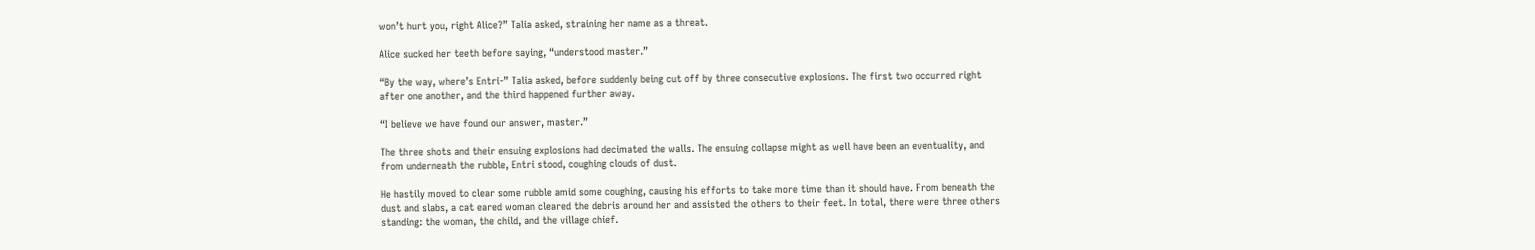won’t hurt you, right Alice?” Talia asked, straining her name as a threat.

Alice sucked her teeth before saying, “understood master.”

“By the way, where’s Entri-” Talia asked, before suddenly being cut off by three consecutive explosions. The first two occurred right after one another, and the third happened further away.

“I believe we have found our answer, master.”

The three shots and their ensuing explosions had decimated the walls. The ensuing collapse might as well have been an eventuality, and from underneath the rubble, Entri stood, coughing clouds of dust.

He hastily moved to clear some rubble amid some coughing, causing his efforts to take more time than it should have. From beneath the dust and slabs, a cat eared woman cleared the debris around her and assisted the others to their feet. In total, there were three others standing: the woman, the child, and the village chief.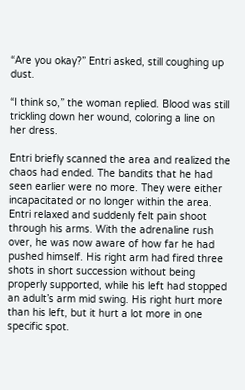“Are you okay?” Entri asked, still coughing up dust.

“I think so,” the woman replied. Blood was still trickling down her wound, coloring a line on her dress.

Entri briefly scanned the area and realized the chaos had ended. The bandits that he had seen earlier were no more. They were either incapacitated or no longer within the area. Entri relaxed and suddenly felt pain shoot through his arms. With the adrenaline rush over, he was now aware of how far he had pushed himself. His right arm had fired three shots in short succession without being properly supported, while his left had stopped an adult’s arm mid swing. His right hurt more than his left, but it hurt a lot more in one specific spot.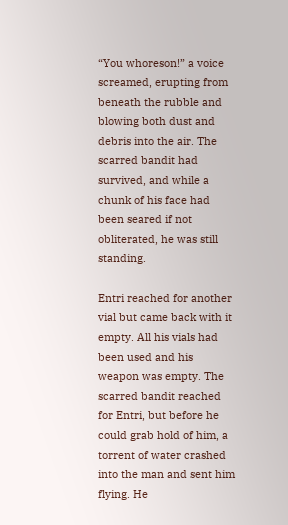“You whoreson!” a voice screamed, erupting from beneath the rubble and blowing both dust and debris into the air. The scarred bandit had survived, and while a chunk of his face had been seared if not obliterated, he was still standing.

Entri reached for another vial but came back with it empty. All his vials had been used and his weapon was empty. The scarred bandit reached for Entri, but before he could grab hold of him, a torrent of water crashed into the man and sent him flying. He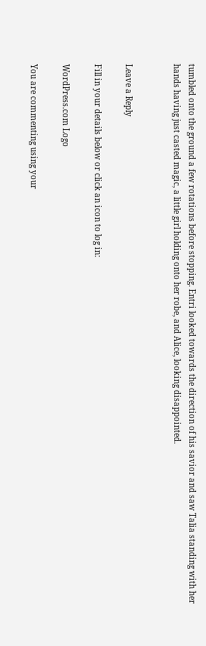tumbled onto the ground a few rotations before stopping. Entri looked towards the direction of his savior and saw Talia standing with her hands having just casted magic, a little girl holding onto her robe, and Alice, looking disappointed.


Leave a Reply

Fill in your details below or click an icon to log in:

WordPress.com Logo

You are commenting using your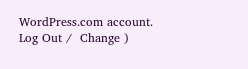WordPress.com account. Log Out /  Change )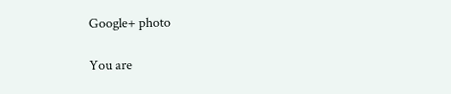Google+ photo

You are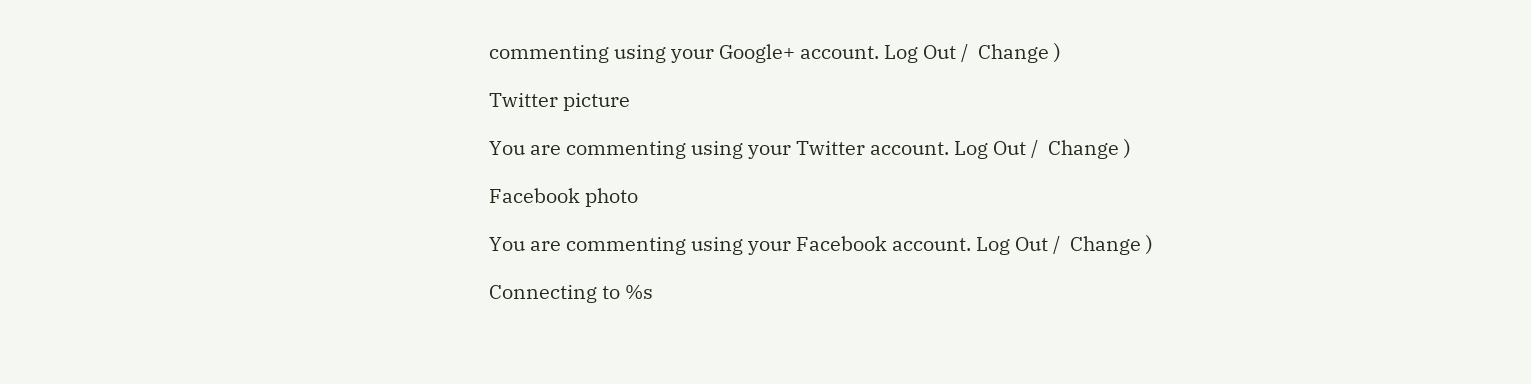commenting using your Google+ account. Log Out /  Change )

Twitter picture

You are commenting using your Twitter account. Log Out /  Change )

Facebook photo

You are commenting using your Facebook account. Log Out /  Change )

Connecting to %s